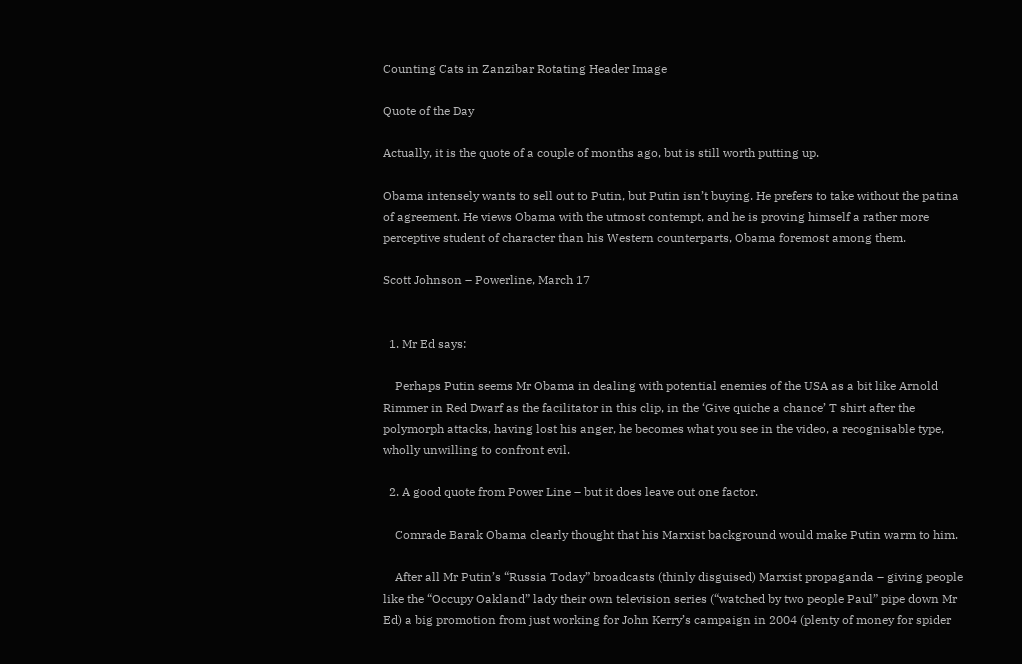Counting Cats in Zanzibar Rotating Header Image

Quote of the Day

Actually, it is the quote of a couple of months ago, but is still worth putting up.

Obama intensely wants to sell out to Putin, but Putin isn’t buying. He prefers to take without the patina of agreement. He views Obama with the utmost contempt, and he is proving himself a rather more perceptive student of character than his Western counterparts, Obama foremost among them.

Scott Johnson – Powerline, March 17


  1. Mr Ed says:

    Perhaps Putin seems Mr Obama in dealing with potential enemies of the USA as a bit like Arnold Rimmer in Red Dwarf as the facilitator in this clip, in the ‘Give quiche a chance’ T shirt after the polymorph attacks, having lost his anger, he becomes what you see in the video, a recognisable type, wholly unwilling to confront evil.

  2. A good quote from Power Line – but it does leave out one factor.

    Comrade Barak Obama clearly thought that his Marxist background would make Putin warm to him.

    After all Mr Putin’s “Russia Today” broadcasts (thinly disguised) Marxist propaganda – giving people like the “Occupy Oakland” lady their own television series (“watched by two people Paul” pipe down Mr Ed) a big promotion from just working for John Kerry’s campaign in 2004 (plenty of money for spider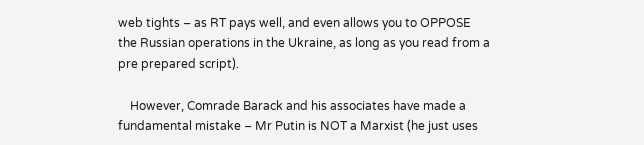web tights – as RT pays well, and even allows you to OPPOSE the Russian operations in the Ukraine, as long as you read from a pre prepared script).

    However, Comrade Barack and his associates have made a fundamental mistake – Mr Putin is NOT a Marxist (he just uses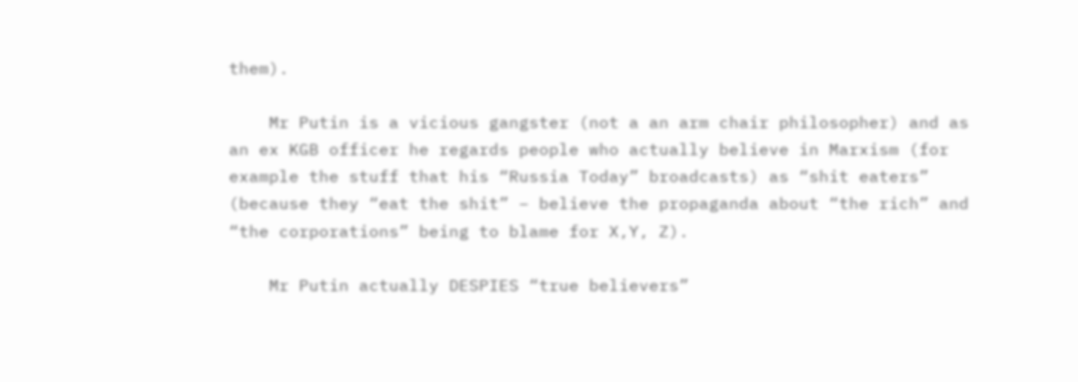them).

    Mr Putin is a vicious gangster (not a an arm chair philosopher) and as an ex KGB officer he regards people who actually believe in Marxism (for example the stuff that his “Russia Today” broadcasts) as “shit eaters” (because they “eat the shit” – believe the propaganda about “the rich” and “the corporations” being to blame for X,Y, Z).

    Mr Putin actually DESPIES “true believers”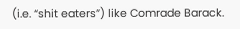(i.e. “shit eaters”) like Comrade Barack.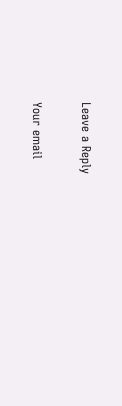Leave a Reply

Your email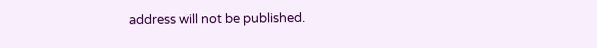address will not be published.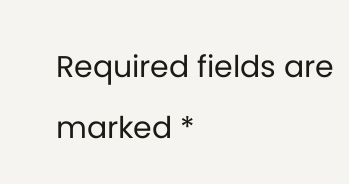Required fields are marked *